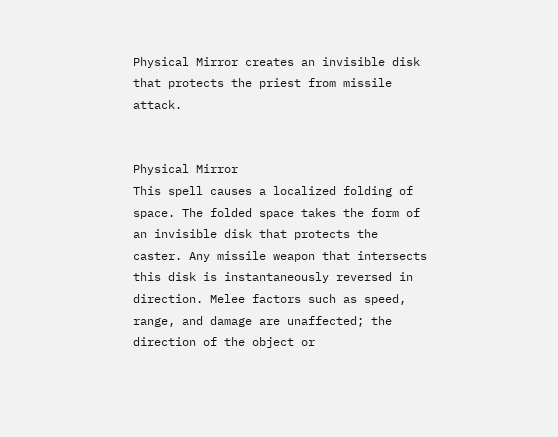Physical Mirror creates an invisible disk that protects the priest from missile attack.


Physical Mirror
This spell causes a localized folding of space. The folded space takes the form of an invisible disk that protects the caster. Any missile weapon that intersects this disk is instantaneously reversed in direction. Melee factors such as speed, range, and damage are unaffected; the direction of the object or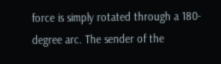force is simply rotated through a 180-degree arc. The sender of the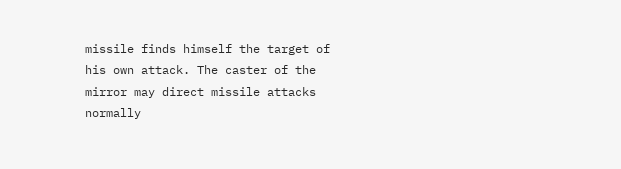missile finds himself the target of his own attack. The caster of the mirror may direct missile attacks normally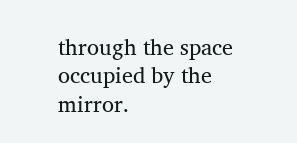through the space occupied by the mirror.